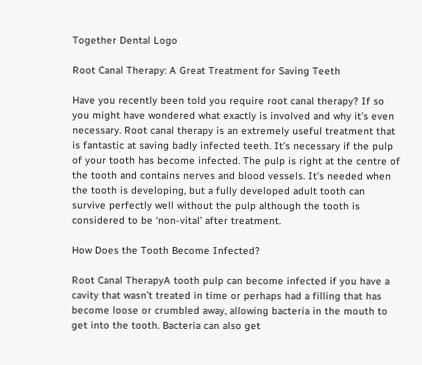Together Dental Logo

Root Canal Therapy: A Great Treatment for Saving Teeth

Have you recently been told you require root canal therapy? If so you might have wondered what exactly is involved and why it’s even necessary. Root canal therapy is an extremely useful treatment that is fantastic at saving badly infected teeth. It’s necessary if the pulp of your tooth has become infected. The pulp is right at the centre of the tooth and contains nerves and blood vessels. It’s needed when the tooth is developing, but a fully developed adult tooth can survive perfectly well without the pulp although the tooth is considered to be ‘non-vital’ after treatment.

How Does the Tooth Become Infected?

Root Canal TherapyA tooth pulp can become infected if you have a cavity that wasn’t treated in time or perhaps had a filling that has become loose or crumbled away, allowing bacteria in the mouth to get into the tooth. Bacteria can also get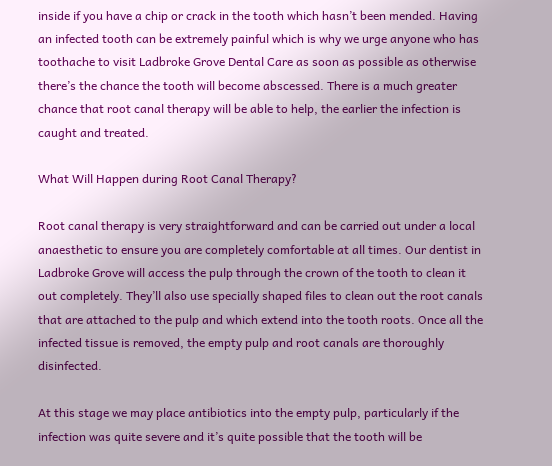inside if you have a chip or crack in the tooth which hasn’t been mended. Having an infected tooth can be extremely painful which is why we urge anyone who has toothache to visit Ladbroke Grove Dental Care as soon as possible as otherwise there’s the chance the tooth will become abscessed. There is a much greater chance that root canal therapy will be able to help, the earlier the infection is caught and treated.

What Will Happen during Root Canal Therapy?

Root canal therapy is very straightforward and can be carried out under a local anaesthetic to ensure you are completely comfortable at all times. Our dentist in Ladbroke Grove will access the pulp through the crown of the tooth to clean it out completely. They’ll also use specially shaped files to clean out the root canals that are attached to the pulp and which extend into the tooth roots. Once all the infected tissue is removed, the empty pulp and root canals are thoroughly disinfected.

At this stage we may place antibiotics into the empty pulp, particularly if the infection was quite severe and it’s quite possible that the tooth will be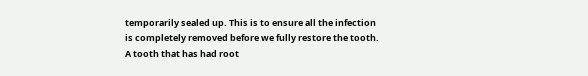temporarily sealed up. This is to ensure all the infection is completely removed before we fully restore the tooth. A tooth that has had root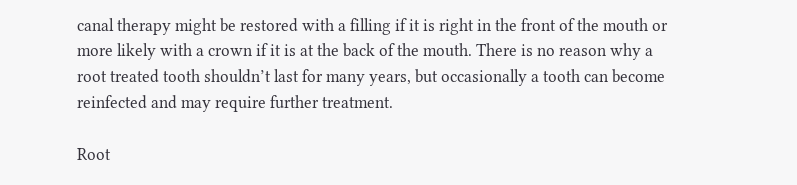canal therapy might be restored with a filling if it is right in the front of the mouth or more likely with a crown if it is at the back of the mouth. There is no reason why a root treated tooth shouldn’t last for many years, but occasionally a tooth can become reinfected and may require further treatment.

Root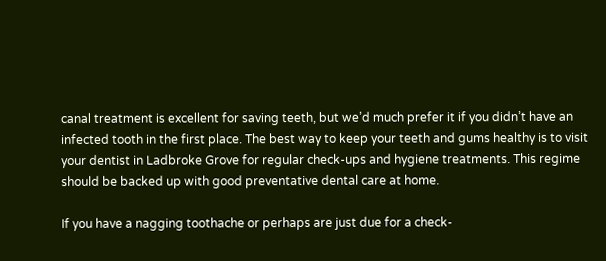canal treatment is excellent for saving teeth, but we’d much prefer it if you didn’t have an infected tooth in the first place. The best way to keep your teeth and gums healthy is to visit your dentist in Ladbroke Grove for regular check-ups and hygiene treatments. This regime should be backed up with good preventative dental care at home.

If you have a nagging toothache or perhaps are just due for a check-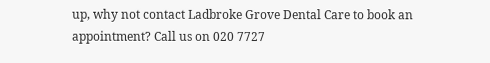up, why not contact Ladbroke Grove Dental Care to book an appointment? Call us on 020 7727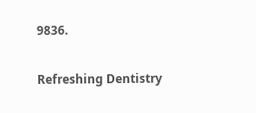9836.

Refreshing Dentistry